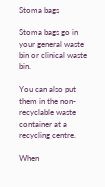Stoma bags

Stoma bags go in your general waste bin or clinical waste bin.

You can also put them in the non-recyclable waste container at a recycling centre.

When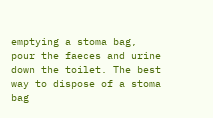emptying a stoma bag, pour the faeces and urine down the toilet. The best way to dispose of a stoma bag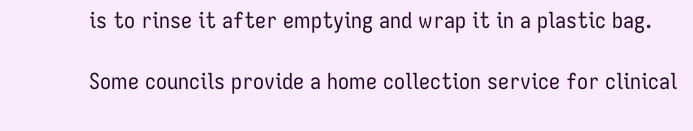is to rinse it after emptying and wrap it in a plastic bag.

Some councils provide a home collection service for clinical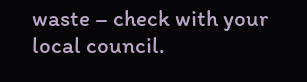waste – check with your local council.